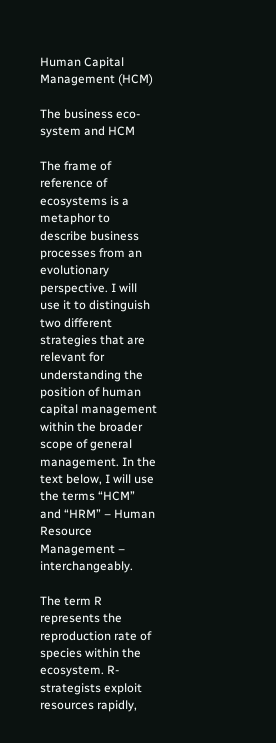Human Capital Management (HCM)

The business eco-system and HCM

The frame of reference of ecosystems is a metaphor to describe business processes from an evolutionary perspective. I will use it to distinguish two different strategies that are relevant for understanding the position of human capital management within the broader scope of general management. In the text below, I will use the terms “HCM” and “HRM” – Human Resource Management – interchangeably.

The term R represents the reproduction rate of species within the ecosystem. R-strategists exploit resources rapidly,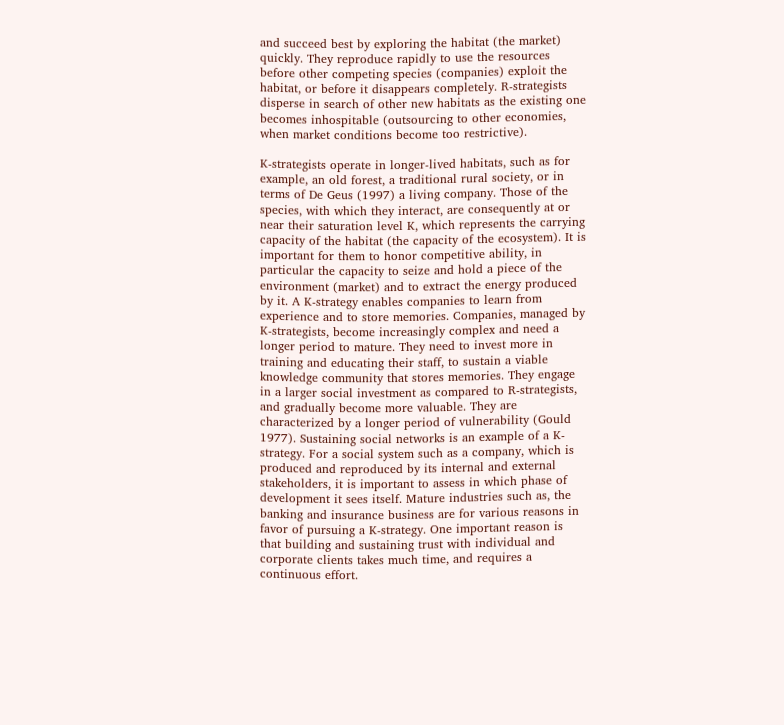and succeed best by exploring the habitat (the market) quickly. They reproduce rapidly to use the resources before other competing species (companies) exploit the habitat, or before it disappears completely. R-strategists disperse in search of other new habitats as the existing one becomes inhospitable (outsourcing to other economies, when market conditions become too restrictive).

K-strategists operate in longer-lived habitats, such as for example, an old forest, a traditional rural society, or in terms of De Geus (1997) a living company. Those of the species, with which they interact, are consequently at or near their saturation level K, which represents the carrying capacity of the habitat (the capacity of the ecosystem). It is important for them to honor competitive ability, in particular the capacity to seize and hold a piece of the environment (market) and to extract the energy produced by it. A K-strategy enables companies to learn from experience and to store memories. Companies, managed by K-strategists, become increasingly complex and need a longer period to mature. They need to invest more in training and educating their staff, to sustain a viable knowledge community that stores memories. They engage in a larger social investment as compared to R-strategists, and gradually become more valuable. They are characterized by a longer period of vulnerability (Gould 1977). Sustaining social networks is an example of a K-strategy. For a social system such as a company, which is produced and reproduced by its internal and external stakeholders, it is important to assess in which phase of development it sees itself. Mature industries such as, the banking and insurance business are for various reasons in favor of pursuing a K-strategy. One important reason is that building and sustaining trust with individual and corporate clients takes much time, and requires a continuous effort.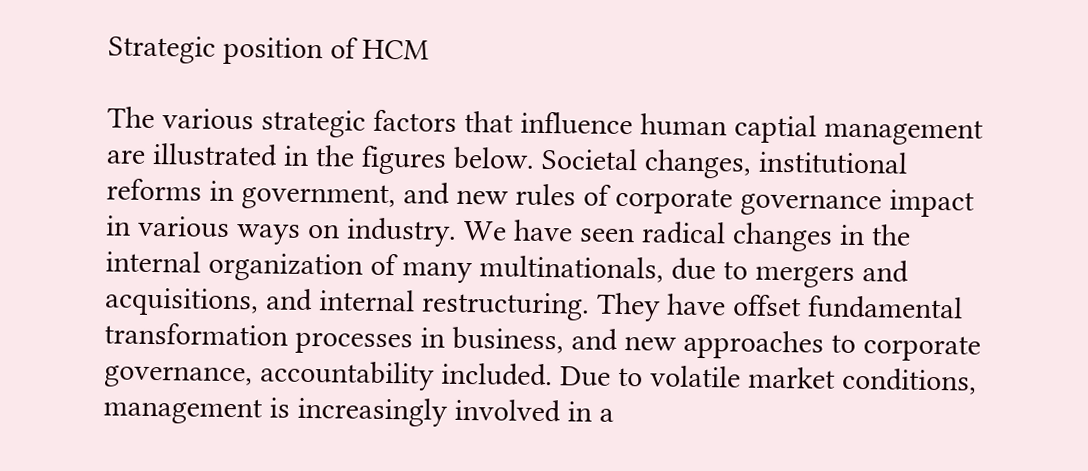Strategic position of HCM

The various strategic factors that influence human captial management are illustrated in the figures below. Societal changes, institutional reforms in government, and new rules of corporate governance impact in various ways on industry. We have seen radical changes in the internal organization of many multinationals, due to mergers and acquisitions, and internal restructuring. They have offset fundamental transformation processes in business, and new approaches to corporate governance, accountability included. Due to volatile market conditions, management is increasingly involved in a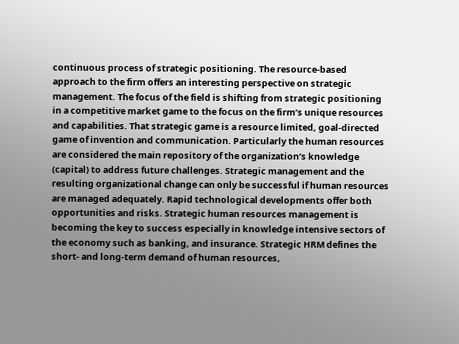continuous process of strategic positioning. The resource-based approach to the firm offers an interesting perspective on strategic management. The focus of the field is shifting from strategic positioning in a competitive market game to the focus on the firm’s unique resources and capabilities. That strategic game is a resource limited, goal-directed game of invention and communication. Particularly the human resources are considered the main repository of the organization’s knowledge (capital) to address future challenges. Strategic management and the resulting organizational change can only be successful if human resources are managed adequately. Rapid technological developments offer both opportunities and risks. Strategic human resources management is becoming the key to success especially in knowledge intensive sectors of the economy such as banking, and insurance. Strategic HRM defines the short- and long-term demand of human resources,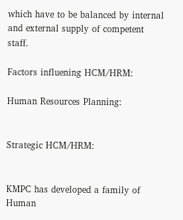which have to be balanced by internal and external supply of competent staff.

Factors influening HCM/HRM:

Human Resources Planning:


Strategic HCM/HRM:


KMPC has developed a family of Human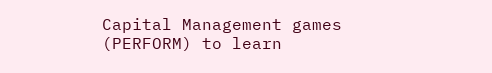Capital Management games (PERFORM) to learn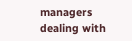managers dealing with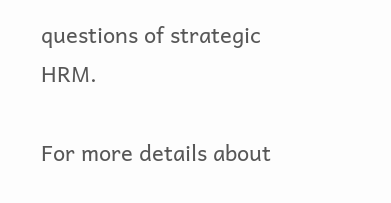questions of strategic HRM.

For more details about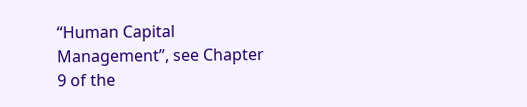“Human Capital Management”, see Chapter 9 of the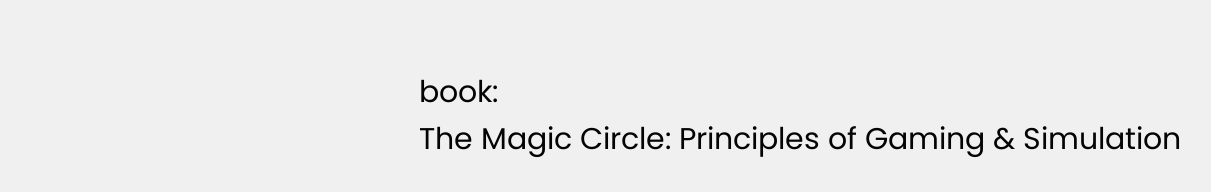book:
The Magic Circle: Principles of Gaming & Simulation